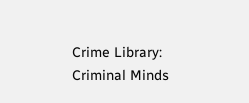Crime Library: Criminal Minds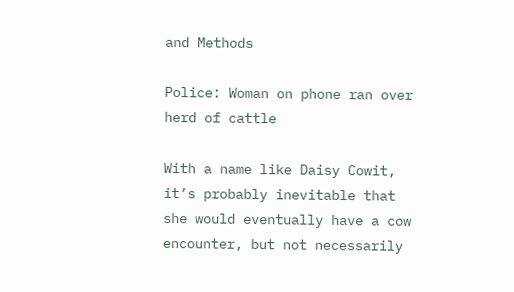and Methods

Police: Woman on phone ran over herd of cattle

With a name like Daisy Cowit, it’s probably inevitable that she would eventually have a cow encounter, but not necessarily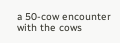a 50-cow encounter with the cows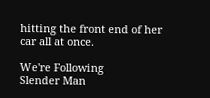hitting the front end of her car all at once.

We're Following
Slender Man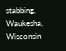stabbing, Waukesha, Wisconsin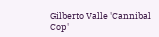Gilberto Valle 'Cannibal Cop'